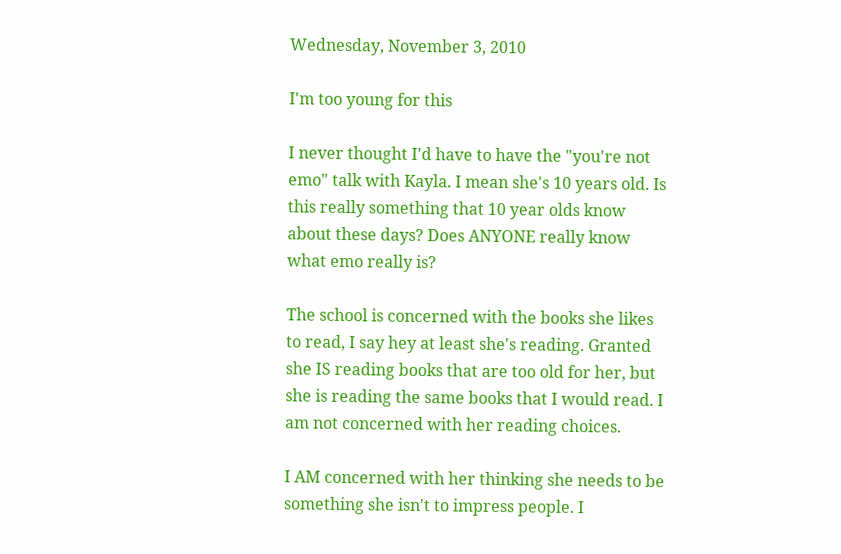Wednesday, November 3, 2010

I'm too young for this

I never thought I'd have to have the "you're not emo" talk with Kayla. I mean she's 10 years old. Is this really something that 10 year olds know about these days? Does ANYONE really know what emo really is?

The school is concerned with the books she likes to read, I say hey at least she's reading. Granted she IS reading books that are too old for her, but she is reading the same books that I would read. I am not concerned with her reading choices.

I AM concerned with her thinking she needs to be something she isn't to impress people. I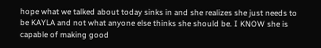hope what we talked about today sinks in and she realizes she just needs to be KAYLA and not what anyone else thinks she should be. I KNOW she is capable of making good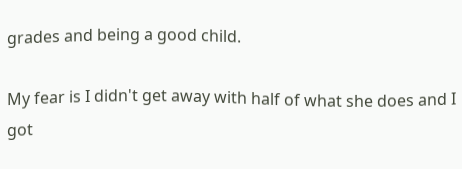grades and being a good child.

My fear is I didn't get away with half of what she does and I got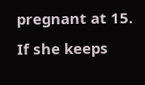pregnant at 15. If she keeps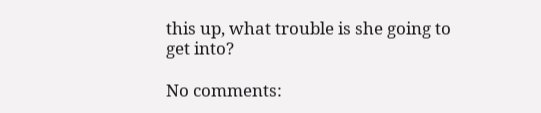this up, what trouble is she going to get into?

No comments: